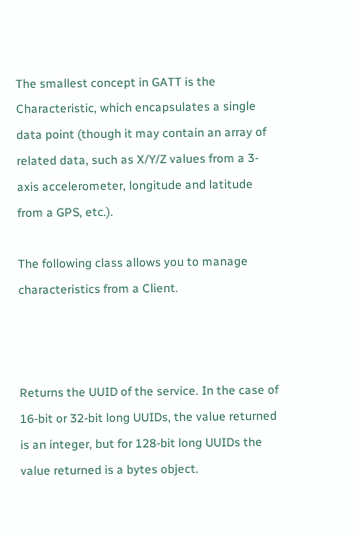The smallest concept in GATT is the Characteristic, which encapsulates a single data point (though it may contain an array of related data, such as X/Y/Z values from a 3-axis accelerometer, longitude and latitude from a GPS, etc.).

The following class allows you to manage characteristics from a Client.



Returns the UUID of the service. In the case of 16-bit or 32-bit long UUIDs, the value returned is an integer, but for 128-bit long UUIDs the value returned is a bytes object.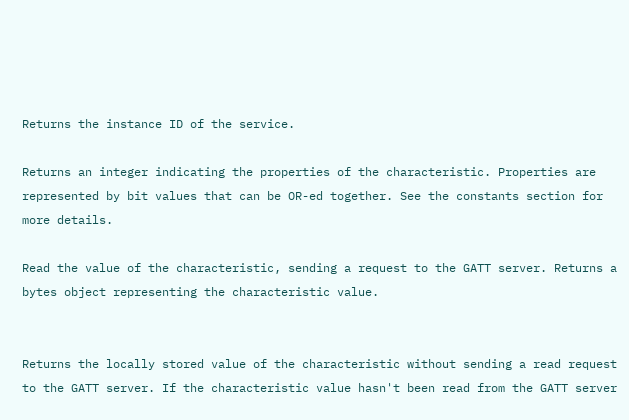Returns the instance ID of the service.

Returns an integer indicating the properties of the characteristic. Properties are represented by bit values that can be OR-ed together. See the constants section for more details.

Read the value of the characteristic, sending a request to the GATT server. Returns a bytes object representing the characteristic value.


Returns the locally stored value of the characteristic without sending a read request to the GATT server. If the characteristic value hasn't been read from the GATT server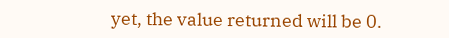yet, the value returned will be 0.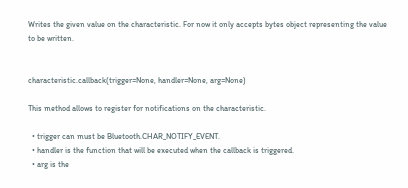Writes the given value on the characteristic. For now it only accepts bytes object representing the value to be written.


characteristic.callback(trigger=None, handler=None, arg=None)

This method allows to register for notifications on the characteristic.

  • trigger can must be Bluetooth.CHAR_NOTIFY_EVENT.
  • handler is the function that will be executed when the callback is triggered.
  • arg is the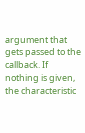argument that gets passed to the callback. If nothing is given, the characteristic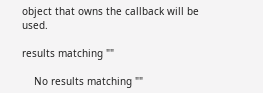object that owns the callback will be used.

results matching ""

    No results matching ""